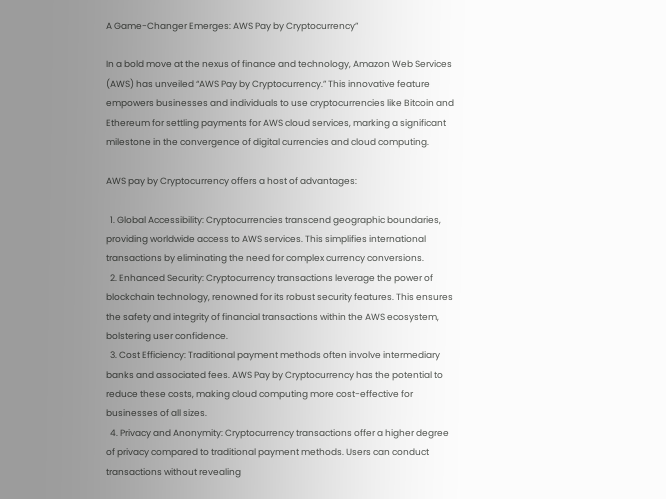A Game-Changer Emerges: AWS Pay by Cryptocurrency”

In a bold move at the nexus of finance and technology, Amazon Web Services (AWS) has unveiled “AWS Pay by Cryptocurrency.” This innovative feature empowers businesses and individuals to use cryptocurrencies like Bitcoin and Ethereum for settling payments for AWS cloud services, marking a significant milestone in the convergence of digital currencies and cloud computing.

AWS pay by Cryptocurrency offers a host of advantages:

  1. Global Accessibility: Cryptocurrencies transcend geographic boundaries, providing worldwide access to AWS services. This simplifies international transactions by eliminating the need for complex currency conversions.
  2. Enhanced Security: Cryptocurrency transactions leverage the power of blockchain technology, renowned for its robust security features. This ensures the safety and integrity of financial transactions within the AWS ecosystem, bolstering user confidence.
  3. Cost Efficiency: Traditional payment methods often involve intermediary banks and associated fees. AWS Pay by Cryptocurrency has the potential to reduce these costs, making cloud computing more cost-effective for businesses of all sizes.
  4. Privacy and Anonymity: Cryptocurrency transactions offer a higher degree of privacy compared to traditional payment methods. Users can conduct transactions without revealing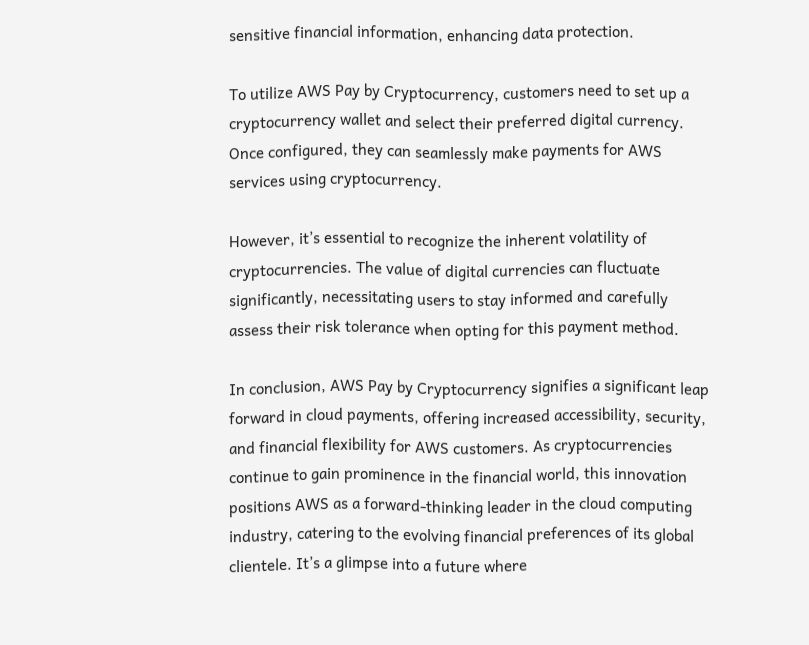sensitive financial information, enhancing data protection.

To utilize AWS Pay by Cryptocurrency, customers need to set up a cryptocurrency wallet and select their preferred digital currency. Once configured, they can seamlessly make payments for AWS services using cryptocurrency.

However, it’s essential to recognize the inherent volatility of cryptocurrencies. The value of digital currencies can fluctuate significantly, necessitating users to stay informed and carefully assess their risk tolerance when opting for this payment method.

In conclusion, AWS Pay by Cryptocurrency signifies a significant leap forward in cloud payments, offering increased accessibility, security, and financial flexibility for AWS customers. As cryptocurrencies continue to gain prominence in the financial world, this innovation positions AWS as a forward-thinking leader in the cloud computing industry, catering to the evolving financial preferences of its global clientele. It’s a glimpse into a future where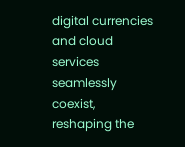digital currencies and cloud services seamlessly coexist, reshaping the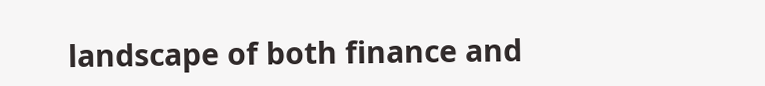landscape of both finance and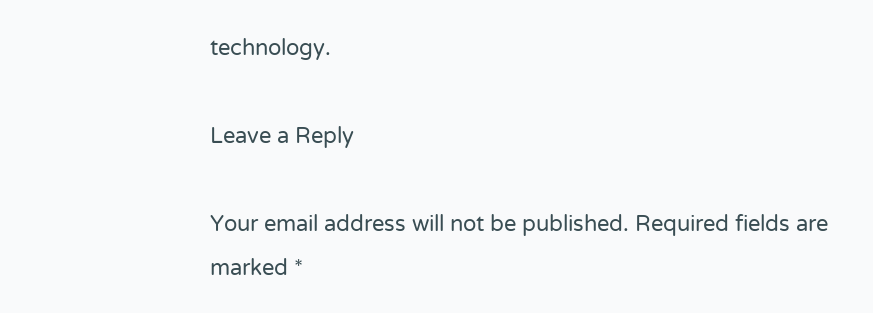technology.

Leave a Reply

Your email address will not be published. Required fields are marked *